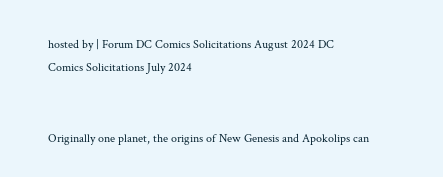hosted by | Forum DC Comics Solicitations August 2024 DC Comics Solicitations July 2024


Originally one planet, the origins of New Genesis and Apokolips can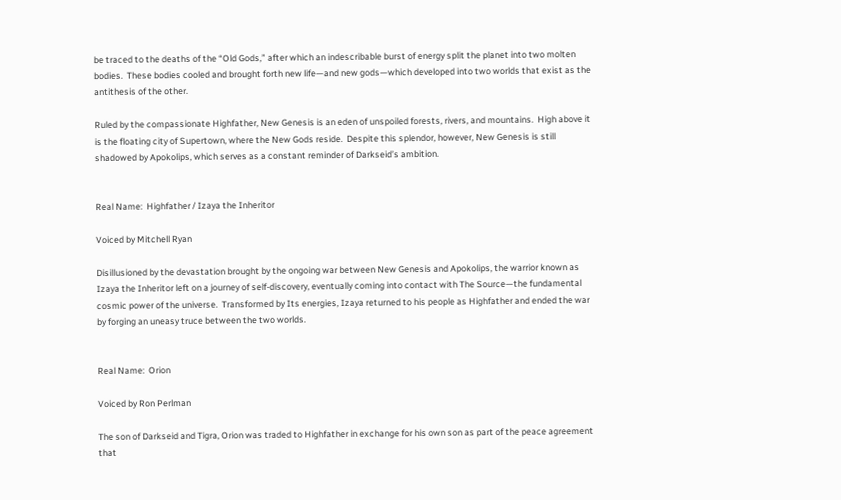be traced to the deaths of the “Old Gods,” after which an indescribable burst of energy split the planet into two molten bodies.  These bodies cooled and brought forth new life—and new gods—which developed into two worlds that exist as the antithesis of the other.

Ruled by the compassionate Highfather, New Genesis is an eden of unspoiled forests, rivers, and mountains.  High above it is the floating city of Supertown, where the New Gods reside.  Despite this splendor, however, New Genesis is still shadowed by Apokolips, which serves as a constant reminder of Darkseid’s ambition.


Real Name:  Highfather / Izaya the Inheritor

Voiced by Mitchell Ryan

Disillusioned by the devastation brought by the ongoing war between New Genesis and Apokolips, the warrior known as Izaya the Inheritor left on a journey of self-discovery, eventually coming into contact with The Source—the fundamental cosmic power of the universe.  Transformed by Its energies, Izaya returned to his people as Highfather and ended the war by forging an uneasy truce between the two worlds.


Real Name:  Orion

Voiced by Ron Perlman

The son of Darkseid and Tigra, Orion was traded to Highfather in exchange for his own son as part of the peace agreement that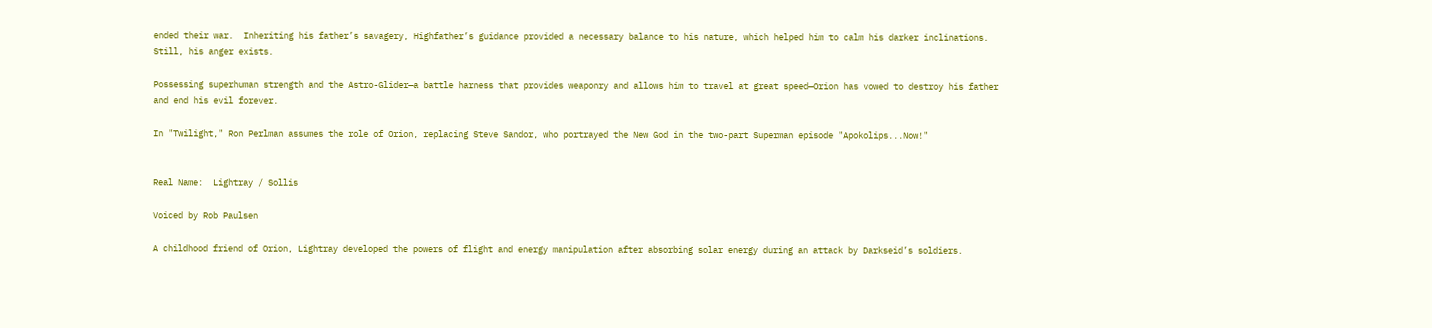ended their war.  Inheriting his father’s savagery, Highfather’s guidance provided a necessary balance to his nature, which helped him to calm his darker inclinations.  Still, his anger exists.

Possessing superhuman strength and the Astro-Glider—a battle harness that provides weaponry and allows him to travel at great speed—Orion has vowed to destroy his father and end his evil forever.

In "Twilight," Ron Perlman assumes the role of Orion, replacing Steve Sandor, who portrayed the New God in the two-part Superman episode "Apokolips...Now!"


Real Name:  Lightray / Sollis

Voiced by Rob Paulsen

A childhood friend of Orion, Lightray developed the powers of flight and energy manipulation after absorbing solar energy during an attack by Darkseid’s soldiers.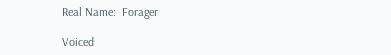Real Name:  Forager

Voiced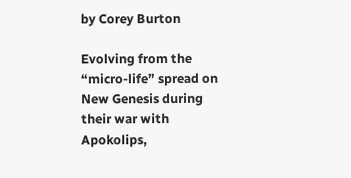by Corey Burton

Evolving from the “micro-life” spread on New Genesis during their war with Apokolips,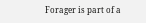Forager is part of a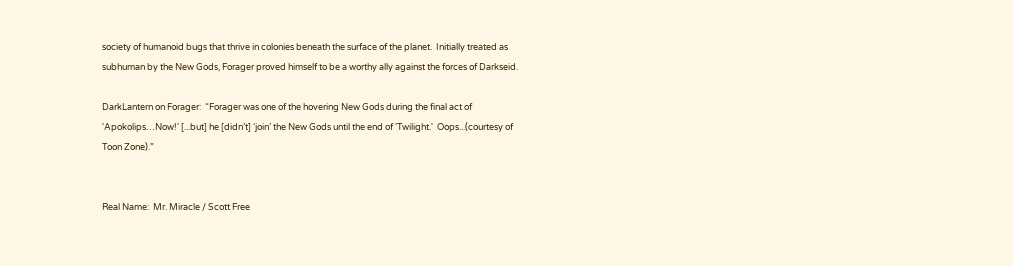society of humanoid bugs that thrive in colonies beneath the surface of the planet.  Initially treated as subhuman by the New Gods, Forager proved himself to be a worthy ally against the forces of Darkseid.

DarkLantern on Forager:  “Forager was one of the hovering New Gods during the final act of 'Apokolips…Now!' [...but] he [didn’t] ‘join’ the New Gods until the end of 'Twilight.'  Oops...(courtesy of Toon Zone).”


Real Name:  Mr. Miracle / Scott Free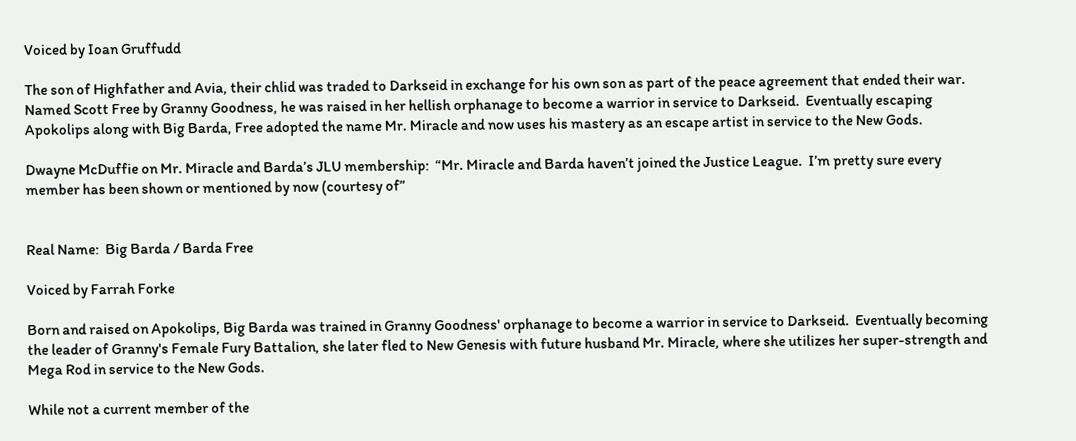Voiced by Ioan Gruffudd

The son of Highfather and Avia, their chlid was traded to Darkseid in exchange for his own son as part of the peace agreement that ended their war.  Named Scott Free by Granny Goodness, he was raised in her hellish orphanage to become a warrior in service to Darkseid.  Eventually escaping Apokolips along with Big Barda, Free adopted the name Mr. Miracle and now uses his mastery as an escape artist in service to the New Gods.

Dwayne McDuffie on Mr. Miracle and Barda’s JLU membership:  “Mr. Miracle and Barda haven’t joined the Justice League.  I’m pretty sure every member has been shown or mentioned by now (courtesy of”


Real Name:  Big Barda / Barda Free

Voiced by Farrah Forke

Born and raised on Apokolips, Big Barda was trained in Granny Goodness' orphanage to become a warrior in service to Darkseid.  Eventually becoming the leader of Granny's Female Fury Battalion, she later fled to New Genesis with future husband Mr. Miracle, where she utilizes her super-strength and Mega Rod in service to the New Gods.

While not a current member of the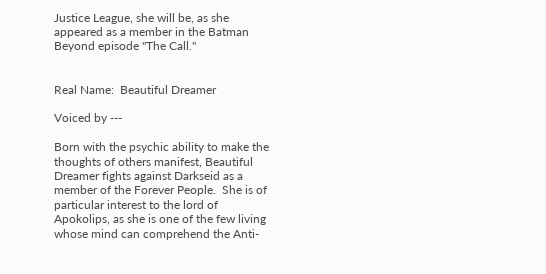Justice League, she will be, as she appeared as a member in the Batman Beyond episode "The Call."


Real Name:  Beautiful Dreamer

Voiced by ---

Born with the psychic ability to make the thoughts of others manifest, Beautiful Dreamer fights against Darkseid as a member of the Forever People.  She is of particular interest to the lord of Apokolips, as she is one of the few living whose mind can comprehend the Anti-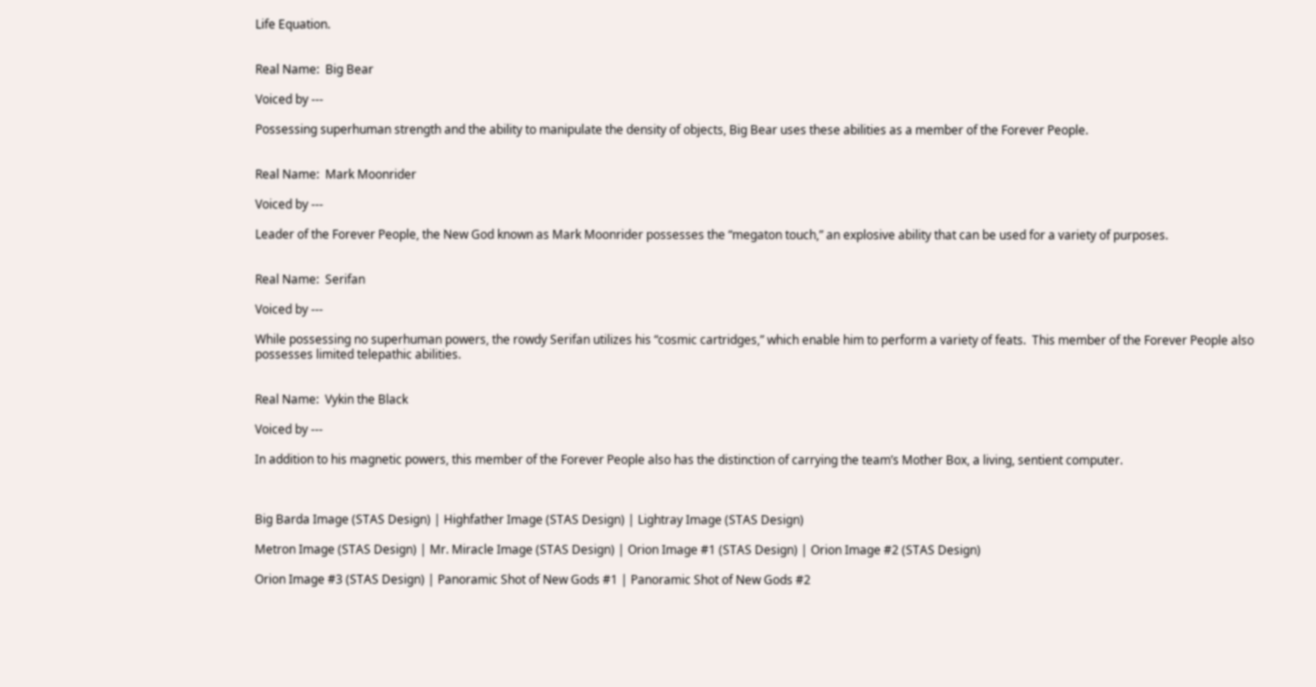Life Equation.


Real Name:  Big Bear

Voiced by ---

Possessing superhuman strength and the ability to manipulate the density of objects, Big Bear uses these abilities as a member of the Forever People.


Real Name:  Mark Moonrider

Voiced by ---

Leader of the Forever People, the New God known as Mark Moonrider possesses the “megaton touch,” an explosive ability that can be used for a variety of purposes.


Real Name:  Serifan

Voiced by ---

While possessing no superhuman powers, the rowdy Serifan utilizes his “cosmic cartridges,” which enable him to perform a variety of feats.  This member of the Forever People also possesses limited telepathic abilities.


Real Name:  Vykin the Black

Voiced by ---

In addition to his magnetic powers, this member of the Forever People also has the distinction of carrying the team’s Mother Box, a living, sentient computer.



Big Barda Image (STAS Design) | Highfather Image (STAS Design) | Lightray Image (STAS Design)

Metron Image (STAS Design) | Mr. Miracle Image (STAS Design) | Orion Image #1 (STAS Design) | Orion Image #2 (STAS Design)

Orion Image #3 (STAS Design) | Panoramic Shot of New Gods #1 | Panoramic Shot of New Gods #2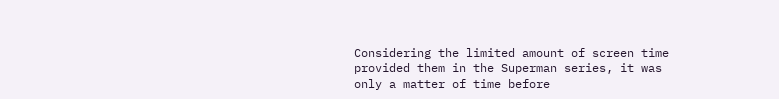Considering the limited amount of screen time provided them in the Superman series, it was only a matter of time before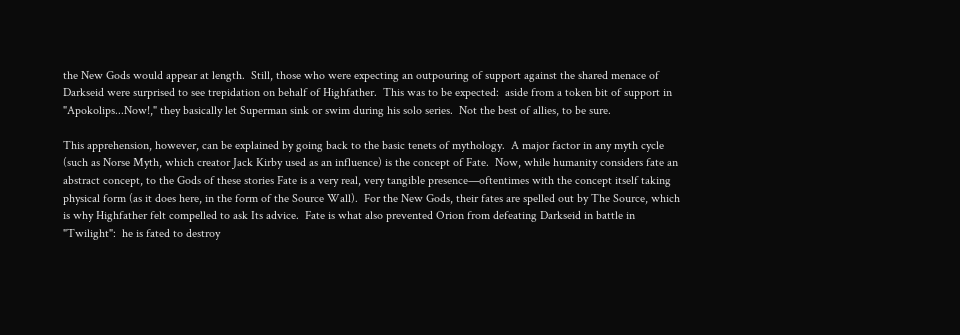the New Gods would appear at length.  Still, those who were expecting an outpouring of support against the shared menace of Darkseid were surprised to see trepidation on behalf of Highfather.  This was to be expected:  aside from a token bit of support in "Apokolips...Now!," they basically let Superman sink or swim during his solo series.  Not the best of allies, to be sure.

This apprehension, however, can be explained by going back to the basic tenets of mythology.  A major factor in any myth cycle (such as Norse Myth, which creator Jack Kirby used as an influence) is the concept of Fate.  Now, while humanity considers fate an abstract concept, to the Gods of these stories Fate is a very real, very tangible presence—oftentimes with the concept itself taking physical form (as it does here, in the form of the Source Wall).  For the New Gods, their fates are spelled out by The Source, which is why Highfather felt compelled to ask Its advice.  Fate is what also prevented Orion from defeating Darkseid in battle in "Twilight":  he is fated to destroy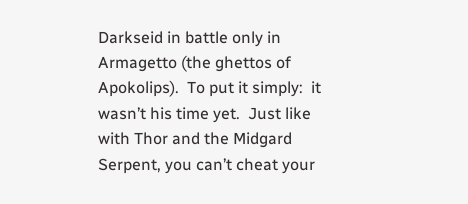Darkseid in battle only in Armagetto (the ghettos of Apokolips).  To put it simply:  it wasn’t his time yet.  Just like with Thor and the Midgard Serpent, you can’t cheat your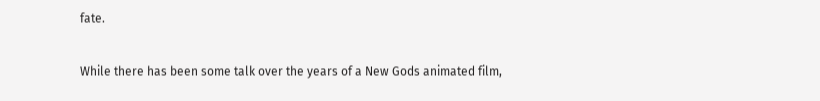fate.

While there has been some talk over the years of a New Gods animated film,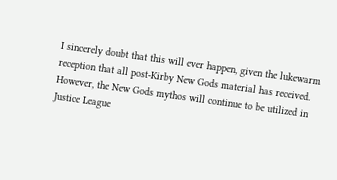I sincerely doubt that this will ever happen, given the lukewarm reception that all post-Kirby New Gods material has received.  However, the New Gods mythos will continue to be utilized in Justice League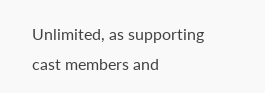Unlimited, as supporting cast members and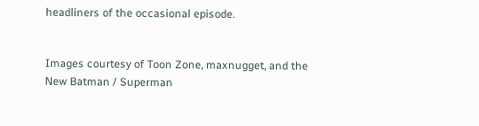headliners of the occasional episode.


Images courtesy of Toon Zone, maxnugget, and the New Batman / Superman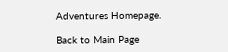Adventures Homepage.

Back to Main Page